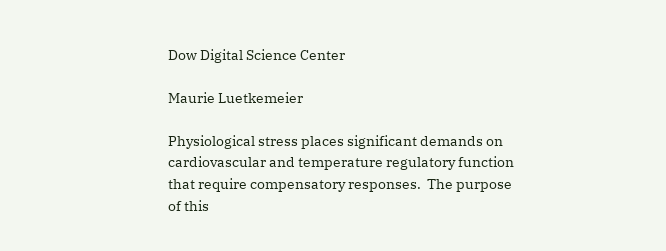Dow Digital Science Center

Maurie Luetkemeier

Physiological stress places significant demands on cardiovascular and temperature regulatory function that require compensatory responses.  The purpose of this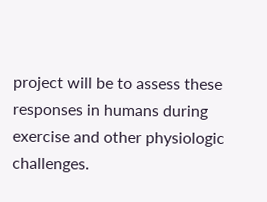project will be to assess these responses in humans during exercise and other physiologic challenges.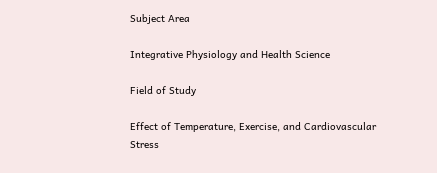Subject Area

Integrative Physiology and Health Science

Field of Study

Effect of Temperature, Exercise, and Cardiovascular Stress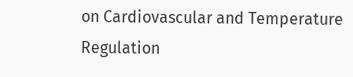on Cardiovascular and Temperature Regulation